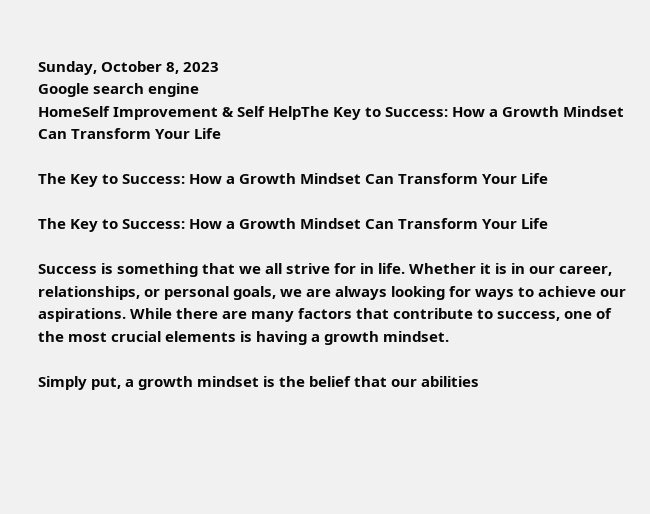Sunday, October 8, 2023
Google search engine
HomeSelf Improvement & Self HelpThe Key to Success: How a Growth Mindset Can Transform Your Life

The Key to Success: How a Growth Mindset Can Transform Your Life

The Key to Success: How a Growth Mindset Can Transform Your Life

Success is something that we all strive for in life. Whether it is in our career, relationships, or personal goals, we are always looking for ways to achieve our aspirations. While there are many factors that contribute to success, one of the most crucial elements is having a growth mindset.

Simply put, a growth mindset is the belief that our abilities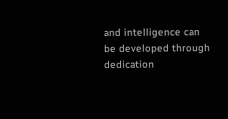and intelligence can be developed through dedication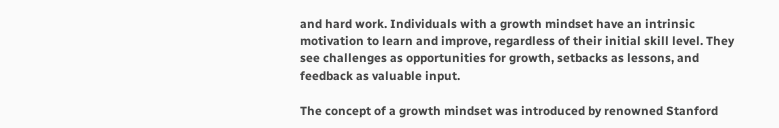and hard work. Individuals with a growth mindset have an intrinsic motivation to learn and improve, regardless of their initial skill level. They see challenges as opportunities for growth, setbacks as lessons, and feedback as valuable input.

The concept of a growth mindset was introduced by renowned Stanford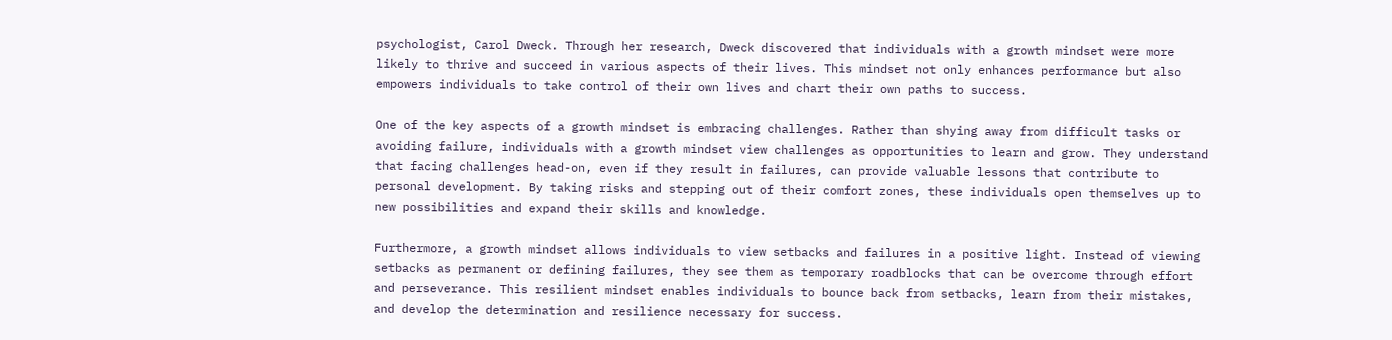psychologist, Carol Dweck. Through her research, Dweck discovered that individuals with a growth mindset were more likely to thrive and succeed in various aspects of their lives. This mindset not only enhances performance but also empowers individuals to take control of their own lives and chart their own paths to success.

One of the key aspects of a growth mindset is embracing challenges. Rather than shying away from difficult tasks or avoiding failure, individuals with a growth mindset view challenges as opportunities to learn and grow. They understand that facing challenges head-on, even if they result in failures, can provide valuable lessons that contribute to personal development. By taking risks and stepping out of their comfort zones, these individuals open themselves up to new possibilities and expand their skills and knowledge.

Furthermore, a growth mindset allows individuals to view setbacks and failures in a positive light. Instead of viewing setbacks as permanent or defining failures, they see them as temporary roadblocks that can be overcome through effort and perseverance. This resilient mindset enables individuals to bounce back from setbacks, learn from their mistakes, and develop the determination and resilience necessary for success.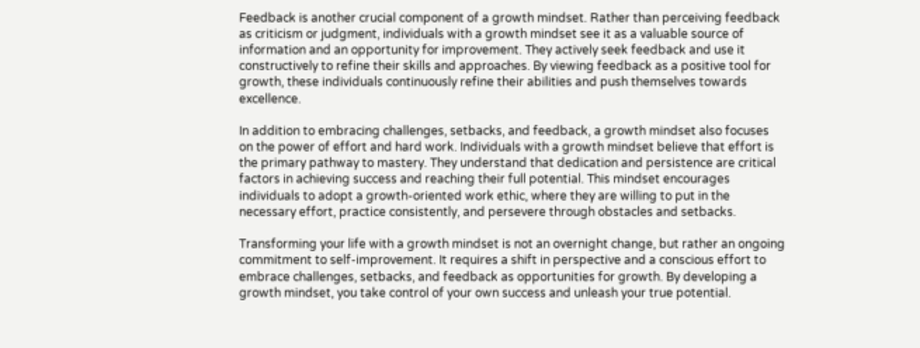Feedback is another crucial component of a growth mindset. Rather than perceiving feedback as criticism or judgment, individuals with a growth mindset see it as a valuable source of information and an opportunity for improvement. They actively seek feedback and use it constructively to refine their skills and approaches. By viewing feedback as a positive tool for growth, these individuals continuously refine their abilities and push themselves towards excellence.

In addition to embracing challenges, setbacks, and feedback, a growth mindset also focuses on the power of effort and hard work. Individuals with a growth mindset believe that effort is the primary pathway to mastery. They understand that dedication and persistence are critical factors in achieving success and reaching their full potential. This mindset encourages individuals to adopt a growth-oriented work ethic, where they are willing to put in the necessary effort, practice consistently, and persevere through obstacles and setbacks.

Transforming your life with a growth mindset is not an overnight change, but rather an ongoing commitment to self-improvement. It requires a shift in perspective and a conscious effort to embrace challenges, setbacks, and feedback as opportunities for growth. By developing a growth mindset, you take control of your own success and unleash your true potential.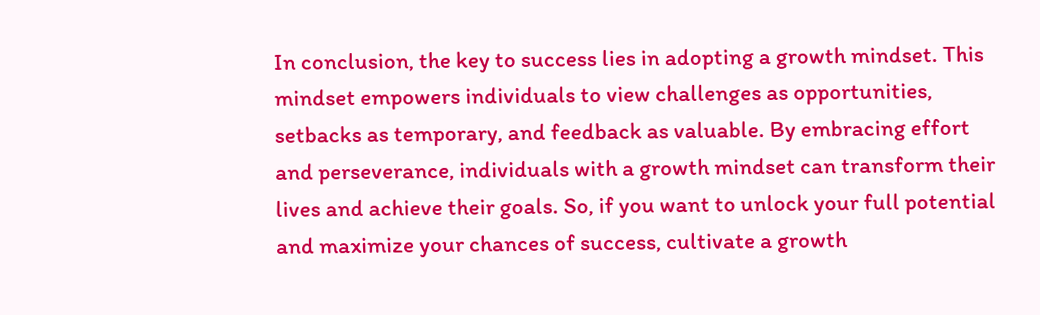In conclusion, the key to success lies in adopting a growth mindset. This mindset empowers individuals to view challenges as opportunities, setbacks as temporary, and feedback as valuable. By embracing effort and perseverance, individuals with a growth mindset can transform their lives and achieve their goals. So, if you want to unlock your full potential and maximize your chances of success, cultivate a growth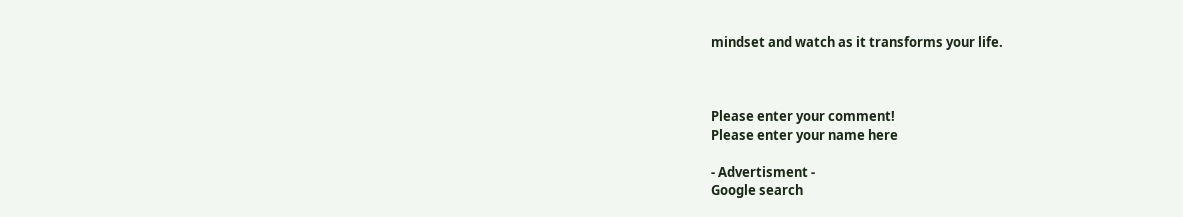mindset and watch as it transforms your life.



Please enter your comment!
Please enter your name here

- Advertisment -
Google search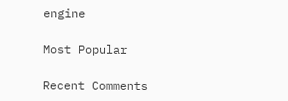engine

Most Popular

Recent Comments